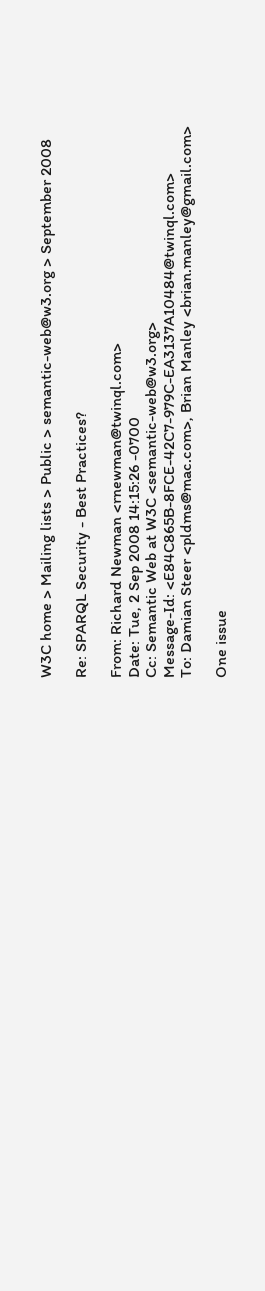W3C home > Mailing lists > Public > semantic-web@w3.org > September 2008

Re: SPARQL Security - Best Practices?

From: Richard Newman <rnewman@twinql.com>
Date: Tue, 2 Sep 2008 14:15:26 -0700
Cc: Semantic Web at W3C <semantic-web@w3.org>
Message-Id: <E84C865B-8FCE-42C7-979C-EA3137A10484@twinql.com>
To: Damian Steer <pldms@mac.com>, Brian Manley <brian.manley@gmail.com>

One issue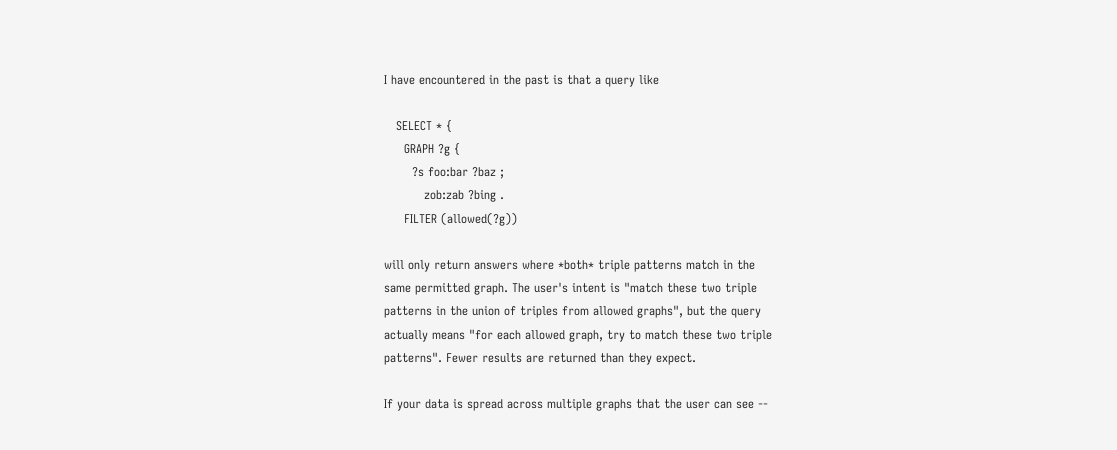I have encountered in the past is that a query like

   SELECT * {
     GRAPH ?g {
       ?s foo:bar ?baz ;
          zob:zab ?bing .
     FILTER (allowed(?g))

will only return answers where *both* triple patterns match in the
same permitted graph. The user's intent is "match these two triple
patterns in the union of triples from allowed graphs", but the query
actually means "for each allowed graph, try to match these two triple
patterns". Fewer results are returned than they expect.

If your data is spread across multiple graphs that the user can see --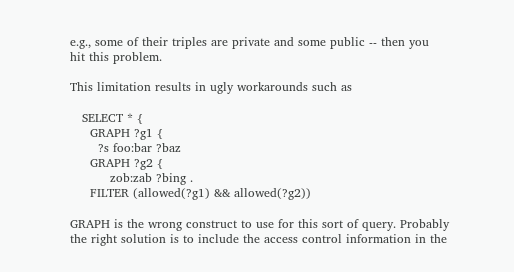e.g., some of their triples are private and some public -- then you
hit this problem.

This limitation results in ugly workarounds such as

   SELECT * {
     GRAPH ?g1 {
       ?s foo:bar ?baz
     GRAPH ?g2 {
          zob:zab ?bing .
     FILTER (allowed(?g1) && allowed(?g2))

GRAPH is the wrong construct to use for this sort of query. Probably
the right solution is to include the access control information in the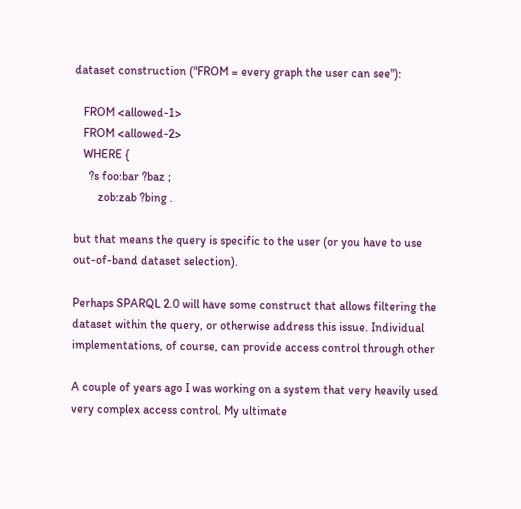dataset construction ("FROM = every graph the user can see"):

   FROM <allowed-1>
   FROM <allowed-2>
   WHERE {
     ?s foo:bar ?baz ;
        zob:zab ?bing .

but that means the query is specific to the user (or you have to use
out-of-band dataset selection).

Perhaps SPARQL 2.0 will have some construct that allows filtering the
dataset within the query, or otherwise address this issue. Individual
implementations, of course, can provide access control through other

A couple of years ago I was working on a system that very heavily used
very complex access control. My ultimate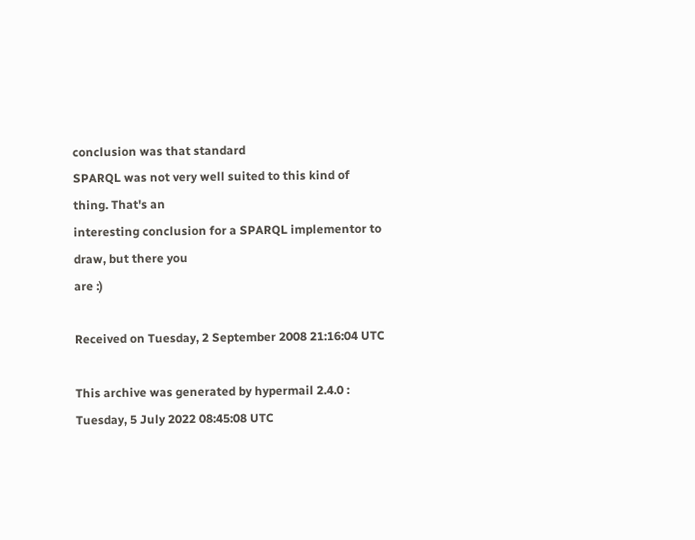conclusion was that standard
SPARQL was not very well suited to this kind of thing. That's an
interesting conclusion for a SPARQL implementor to draw, but there you
are :)

Received on Tuesday, 2 September 2008 21:16:04 UTC

This archive was generated by hypermail 2.4.0 : Tuesday, 5 July 2022 08:45:08 UTC